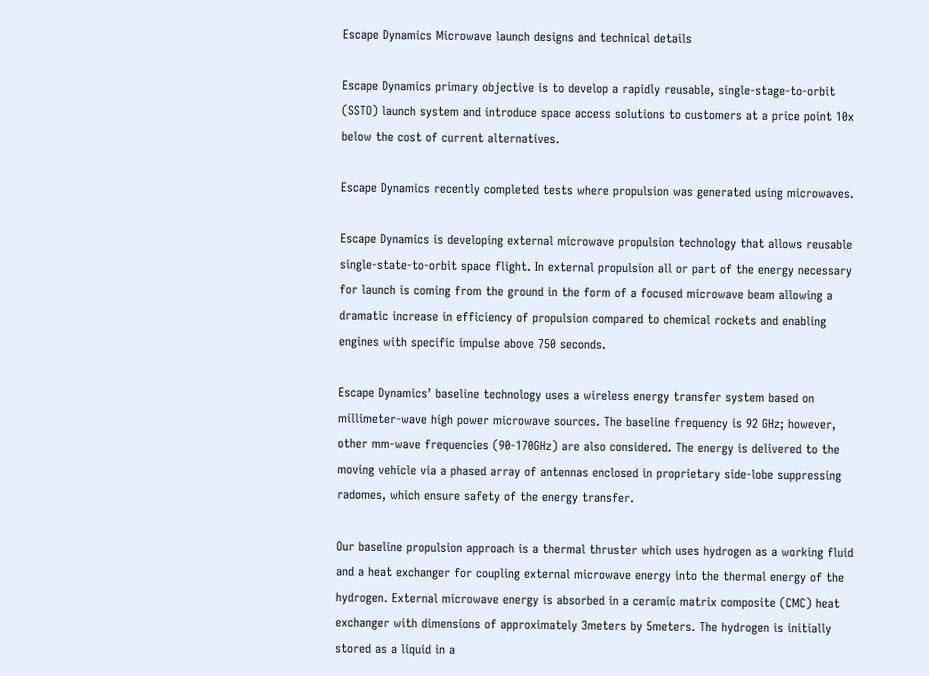Escape Dynamics Microwave launch designs and technical details

Escape Dynamics primary objective is to develop a rapidly reusable, single-stage-to-orbit (SSTO) launch system and introduce space access solutions to customers at a price point 10x below the cost of current alternatives.

Escape Dynamics recently completed tests where propulsion was generated using microwaves.

Escape Dynamics is developing external microwave propulsion technology that allows reusable single-state-to-orbit space flight. In external propulsion all or part of the energy necessary for launch is coming from the ground in the form of a focused microwave beam allowing a dramatic increase in efficiency of propulsion compared to chemical rockets and enabling engines with specific impulse above 750 seconds.

Escape Dynamics’ baseline technology uses a wireless energy transfer system based on millimeter-wave high power microwave sources. The baseline frequency is 92 GHz; however, other mm-wave frequencies (90-170GHz) are also considered. The energy is delivered to the moving vehicle via a phased array of antennas enclosed in proprietary side-lobe suppressing radomes, which ensure safety of the energy transfer.

Our baseline propulsion approach is a thermal thruster which uses hydrogen as a working fluid and a heat exchanger for coupling external microwave energy into the thermal energy of the hydrogen. External microwave energy is absorbed in a ceramic matrix composite (CMC) heat exchanger with dimensions of approximately 3meters by 5meters. The hydrogen is initially stored as a liquid in a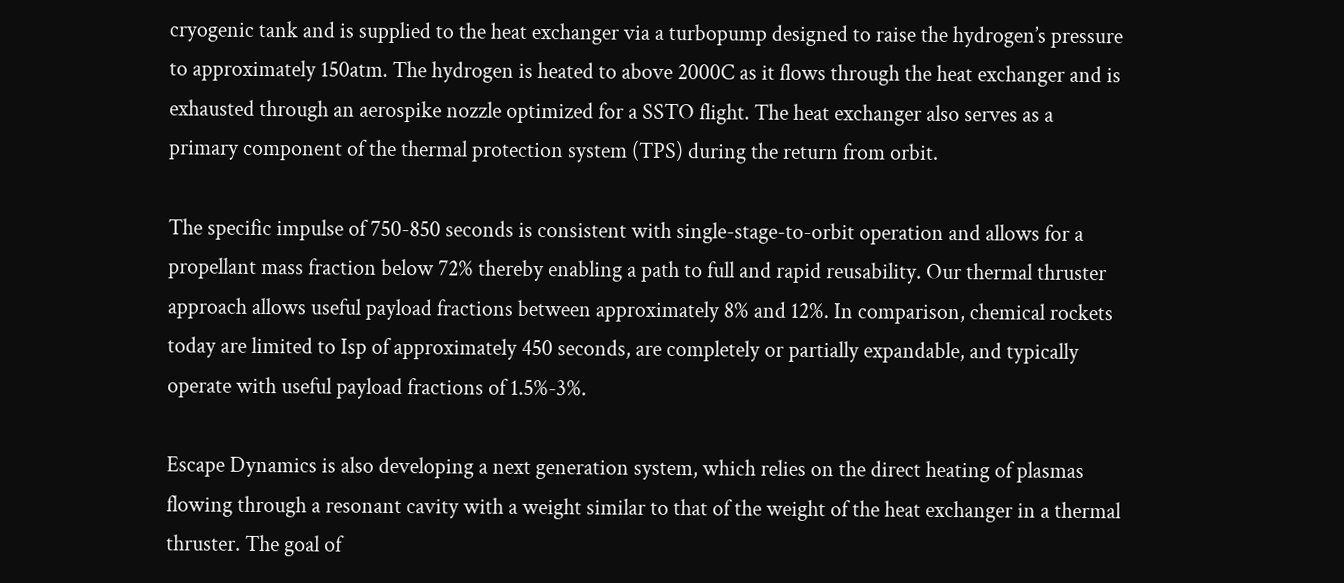cryogenic tank and is supplied to the heat exchanger via a turbopump designed to raise the hydrogen’s pressure to approximately 150atm. The hydrogen is heated to above 2000C as it flows through the heat exchanger and is exhausted through an aerospike nozzle optimized for a SSTO flight. The heat exchanger also serves as a primary component of the thermal protection system (TPS) during the return from orbit.

The specific impulse of 750-850 seconds is consistent with single-stage-to-orbit operation and allows for a propellant mass fraction below 72% thereby enabling a path to full and rapid reusability. Our thermal thruster approach allows useful payload fractions between approximately 8% and 12%. In comparison, chemical rockets today are limited to Isp of approximately 450 seconds, are completely or partially expandable, and typically operate with useful payload fractions of 1.5%-3%.

Escape Dynamics is also developing a next generation system, which relies on the direct heating of plasmas flowing through a resonant cavity with a weight similar to that of the weight of the heat exchanger in a thermal thruster. The goal of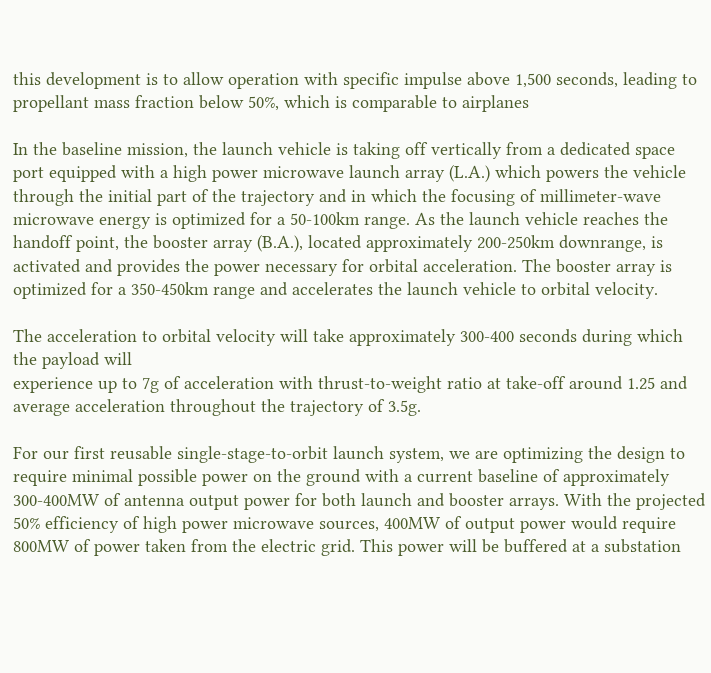this development is to allow operation with specific impulse above 1,500 seconds, leading to propellant mass fraction below 50%, which is comparable to airplanes

In the baseline mission, the launch vehicle is taking off vertically from a dedicated space port equipped with a high power microwave launch array (L.A.) which powers the vehicle through the initial part of the trajectory and in which the focusing of millimeter-wave microwave energy is optimized for a 50-100km range. As the launch vehicle reaches the handoff point, the booster array (B.A.), located approximately 200-250km downrange, is activated and provides the power necessary for orbital acceleration. The booster array is optimized for a 350-450km range and accelerates the launch vehicle to orbital velocity.

The acceleration to orbital velocity will take approximately 300-400 seconds during which the payload will
experience up to 7g of acceleration with thrust-to-weight ratio at take-off around 1.25 and average acceleration throughout the trajectory of 3.5g.

For our first reusable single-stage-to-orbit launch system, we are optimizing the design to require minimal possible power on the ground with a current baseline of approximately 300-400MW of antenna output power for both launch and booster arrays. With the projected 50% efficiency of high power microwave sources, 400MW of output power would require 800MW of power taken from the electric grid. This power will be buffered at a substation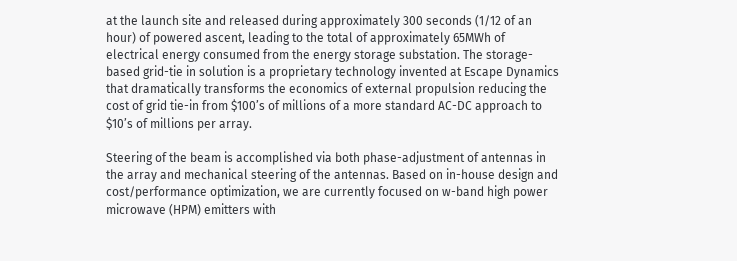at the launch site and released during approximately 300 seconds (1/12 of an hour) of powered ascent, leading to the total of approximately 65MWh of electrical energy consumed from the energy storage substation. The storage-based grid-tie in solution is a proprietary technology invented at Escape Dynamics that dramatically transforms the economics of external propulsion reducing the cost of grid tie-in from $100’s of millions of a more standard AC-DC approach to $10’s of millions per array.

Steering of the beam is accomplished via both phase-adjustment of antennas in the array and mechanical steering of the antennas. Based on in-house design and cost/performance optimization, we are currently focused on w-band high power microwave (HPM) emitters with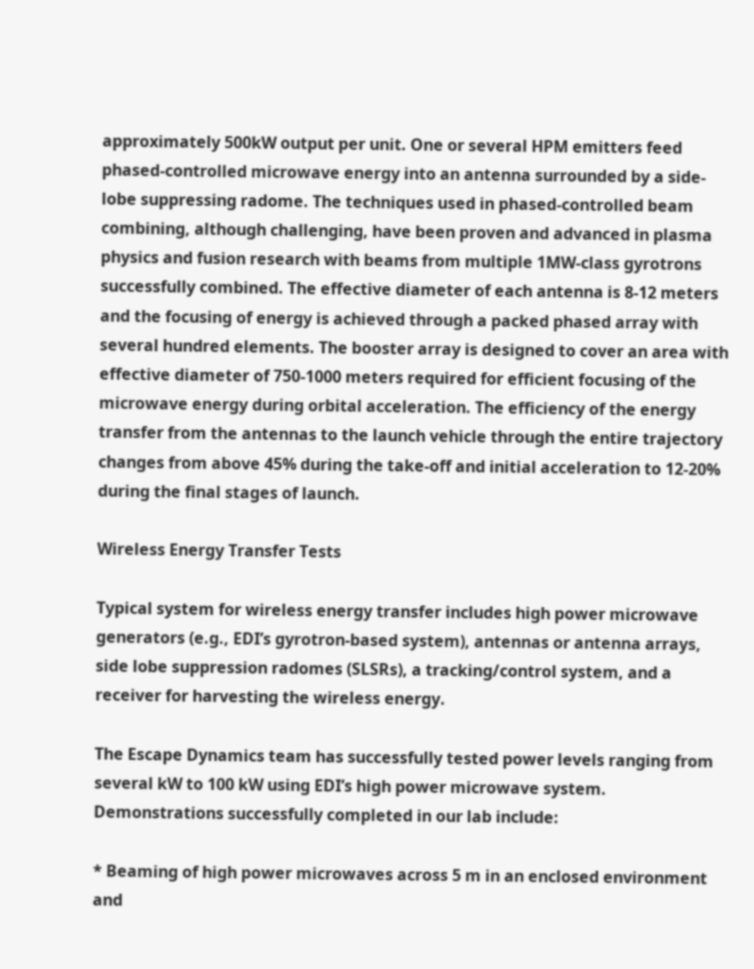approximately 500kW output per unit. One or several HPM emitters feed phased-controlled microwave energy into an antenna surrounded by a side-lobe suppressing radome. The techniques used in phased-controlled beam combining, although challenging, have been proven and advanced in plasma physics and fusion research with beams from multiple 1MW-class gyrotrons successfully combined. The effective diameter of each antenna is 8-12 meters and the focusing of energy is achieved through a packed phased array with several hundred elements. The booster array is designed to cover an area with effective diameter of 750-1000 meters required for efficient focusing of the microwave energy during orbital acceleration. The efficiency of the energy transfer from the antennas to the launch vehicle through the entire trajectory changes from above 45% during the take-off and initial acceleration to 12-20% during the final stages of launch.

Wireless Energy Transfer Tests

Typical system for wireless energy transfer includes high power microwave generators (e.g., EDI’s gyrotron-based system), antennas or antenna arrays, side lobe suppression radomes (SLSRs), a tracking/control system, and a receiver for harvesting the wireless energy.

The Escape Dynamics team has successfully tested power levels ranging from several kW to 100 kW using EDI’s high power microwave system. Demonstrations successfully completed in our lab include:

* Beaming of high power microwaves across 5 m in an enclosed environment and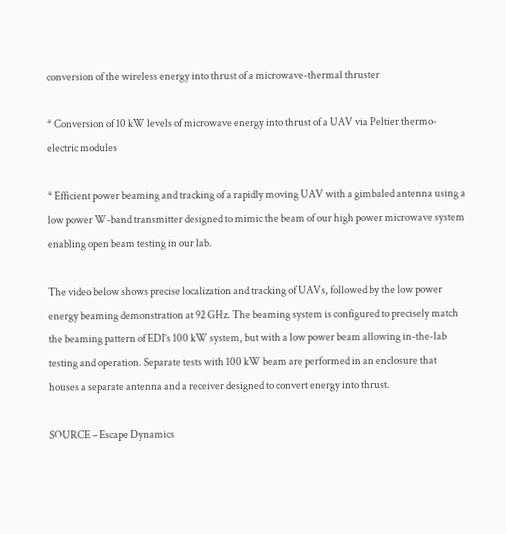conversion of the wireless energy into thrust of a microwave-thermal thruster

* Conversion of 10 kW levels of microwave energy into thrust of a UAV via Peltier thermo-electric modules

* Efficient power beaming and tracking of a rapidly moving UAV with a gimbaled antenna using a low power W-band transmitter designed to mimic the beam of our high power microwave system enabling open beam testing in our lab.

The video below shows precise localization and tracking of UAVs, followed by the low power energy beaming demonstration at 92 GHz. The beaming system is configured to precisely match the beaming pattern of EDI’s 100 kW system, but with a low power beam allowing in-the-lab testing and operation. Separate tests with 100 kW beam are performed in an enclosure that houses a separate antenna and a receiver designed to convert energy into thrust.

SOURCE – Escape Dynamics